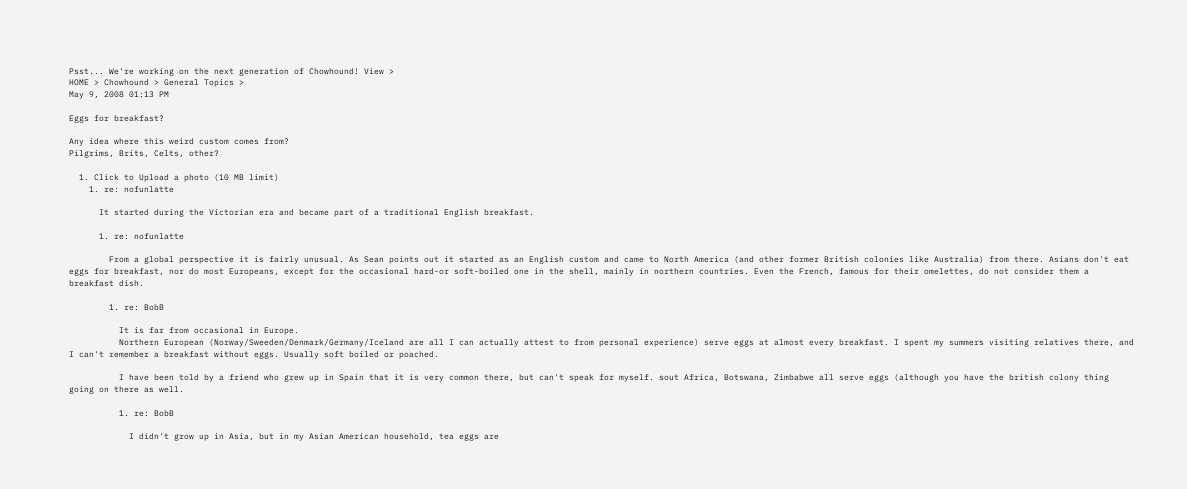Psst... We're working on the next generation of Chowhound! View >
HOME > Chowhound > General Topics >
May 9, 2008 01:13 PM

Eggs for breakfast?

Any idea where this weird custom comes from?
Pilgrims, Brits, Celts, other?

  1. Click to Upload a photo (10 MB limit)
    1. re: nofunlatte

      It started during the Victorian era and became part of a traditional English breakfast.

      1. re: nofunlatte

        From a global perspective it is fairly unusual. As Sean points out it started as an English custom and came to North America (and other former British colonies like Australia) from there. Asians don't eat eggs for breakfast, nor do most Europeans, except for the occasional hard-or soft-boiled one in the shell, mainly in northern countries. Even the French, famous for their omelettes, do not consider them a breakfast dish.

        1. re: BobB

          It is far from occasional in Europe.
          Northern European (Norway/Sweeden/Denmark/Germany/Iceland are all I can actually attest to from personal experience) serve eggs at almost every breakfast. I spent my summers visiting relatives there, and I can't remember a breakfast without eggs. Usually soft boiled or poached.

          I have been told by a friend who grew up in Spain that it is very common there, but can't speak for myself. sout Africa, Botswana, Zimbabwe all serve eggs (although you have the british colony thing going on there as well.

          1. re: BobB

            I didn't grow up in Asia, but in my Asian American household, tea eggs are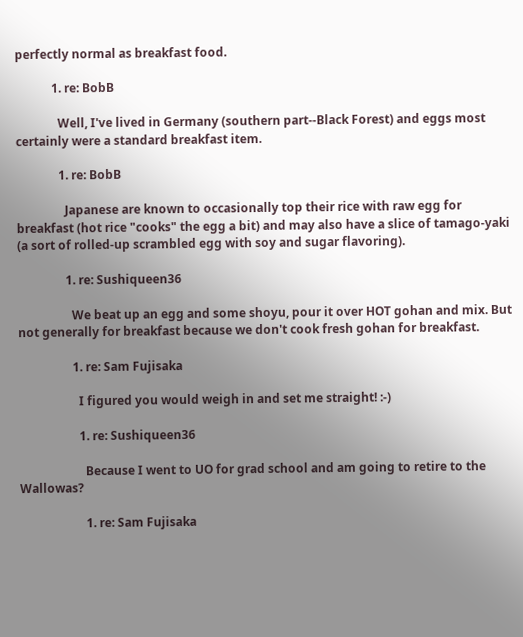perfectly normal as breakfast food.

            1. re: BobB

              Well, I've lived in Germany (southern part--Black Forest) and eggs most certainly were a standard breakfast item.

              1. re: BobB

                Japanese are known to occasionally top their rice with raw egg for breakfast (hot rice "cooks" the egg a bit) and may also have a slice of tamago-yaki (a sort of rolled-up scrambled egg with soy and sugar flavoring).

                1. re: Sushiqueen36

                  We beat up an egg and some shoyu, pour it over HOT gohan and mix. But not generally for breakfast because we don't cook fresh gohan for breakfast.

                  1. re: Sam Fujisaka

                    I figured you would weigh in and set me straight! :-)

                    1. re: Sushiqueen36

                      Because I went to UO for grad school and am going to retire to the Wallowas?

                      1. re: Sam Fujisaka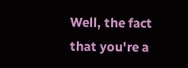Well, the fact that you're a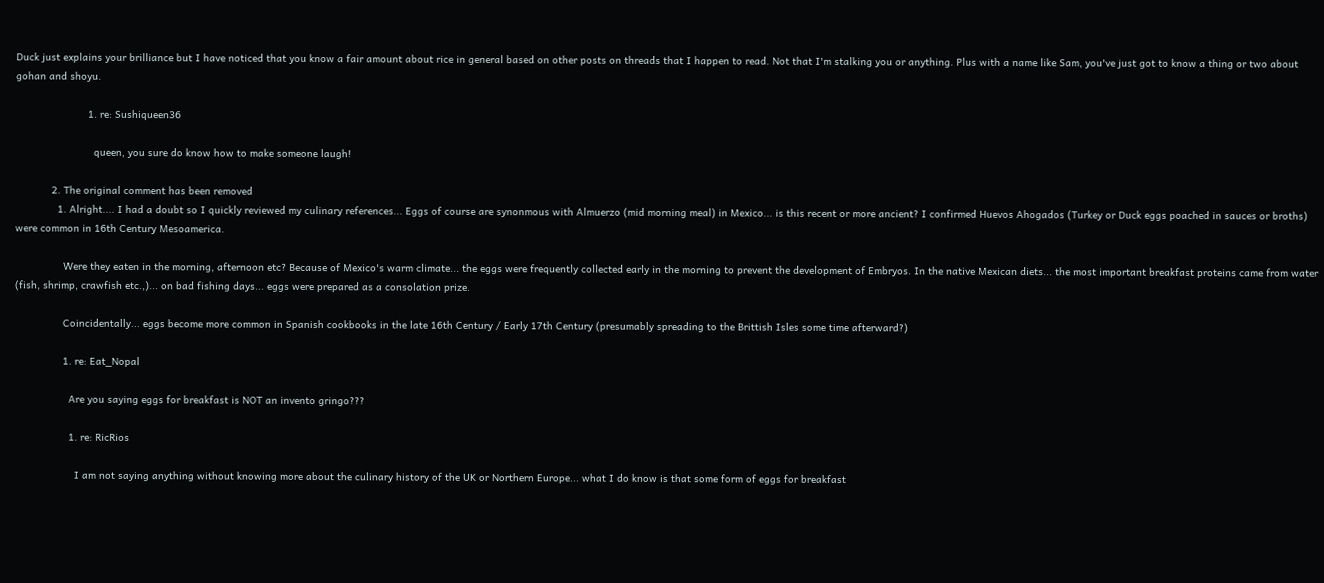Duck just explains your brilliance but I have noticed that you know a fair amount about rice in general based on other posts on threads that I happen to read. Not that I'm stalking you or anything. Plus with a name like Sam, you've just got to know a thing or two about gohan and shoyu.

                        1. re: Sushiqueen36

                          queen, you sure do know how to make someone laugh!

            2. The original comment has been removed
              1. Alright.... I had a doubt so I quickly reviewed my culinary references... Eggs of course are synonmous with Almuerzo (mid morning meal) in Mexico... is this recent or more ancient? I confirmed Huevos Ahogados (Turkey or Duck eggs poached in sauces or broths) were common in 16th Century Mesoamerica.

                Were they eaten in the morning, afternoon etc? Because of Mexico's warm climate... the eggs were frequently collected early in the morning to prevent the development of Embryos. In the native Mexican diets... the most important breakfast proteins came from water (fish, shrimp, crawfish etc.,)... on bad fishing days... eggs were prepared as a consolation prize.

                Coincidentally... eggs become more common in Spanish cookbooks in the late 16th Century / Early 17th Century (presumably spreading to the Brittish Isles some time afterward?)

                1. re: Eat_Nopal

                  Are you saying eggs for breakfast is NOT an invento gringo???

                  1. re: RicRios

                    I am not saying anything without knowing more about the culinary history of the UK or Northern Europe... what I do know is that some form of eggs for breakfast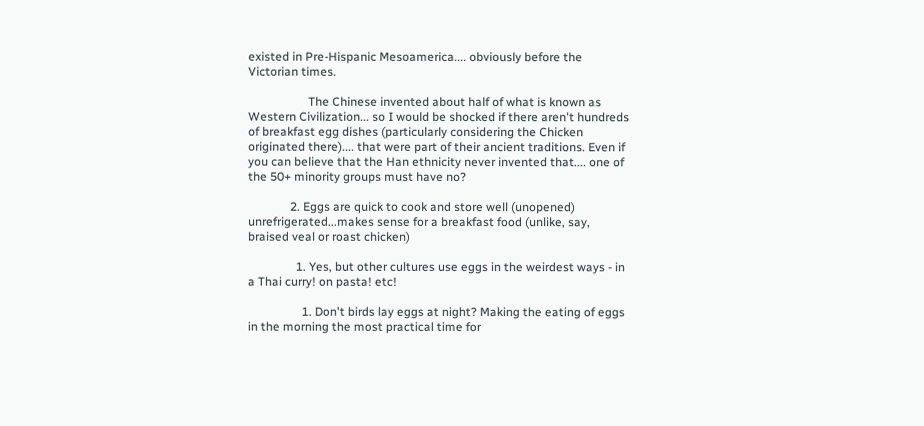existed in Pre-Hispanic Mesoamerica.... obviously before the Victorian times.

                    The Chinese invented about half of what is known as Western Civilization... so I would be shocked if there aren't hundreds of breakfast egg dishes (particularly considering the Chicken originated there).... that were part of their ancient traditions. Even if you can believe that the Han ethnicity never invented that.... one of the 50+ minority groups must have no?

              2. Eggs are quick to cook and store well (unopened) unrefrigerated...makes sense for a breakfast food (unlike, say, braised veal or roast chicken)

                1. Yes, but other cultures use eggs in the weirdest ways - in a Thai curry! on pasta! etc!

                  1. Don't birds lay eggs at night? Making the eating of eggs in the morning the most practical time for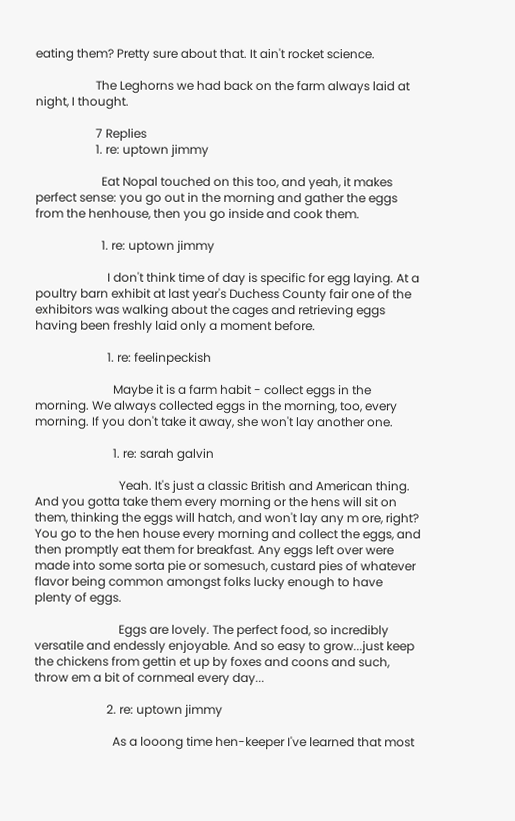eating them? Pretty sure about that. It ain't rocket science.

                    The Leghorns we had back on the farm always laid at night, I thought.

                    7 Replies
                    1. re: uptown jimmy

                      Eat Nopal touched on this too, and yeah, it makes perfect sense: you go out in the morning and gather the eggs from the henhouse, then you go inside and cook them.

                      1. re: uptown jimmy

                        I don't think time of day is specific for egg laying. At a poultry barn exhibit at last year's Duchess County fair one of the exhibitors was walking about the cages and retrieving eggs having been freshly laid only a moment before.

                        1. re: feelinpeckish

                          Maybe it is a farm habit - collect eggs in the morning. We always collected eggs in the morning, too, every morning. If you don't take it away, she won't lay another one.

                          1. re: sarah galvin

                            Yeah. It's just a classic British and American thing. And you gotta take them every morning or the hens will sit on them, thinking the eggs will hatch, and won't lay any m ore, right? You go to the hen house every morning and collect the eggs, and then promptly eat them for breakfast. Any eggs left over were made into some sorta pie or somesuch, custard pies of whatever flavor being common amongst folks lucky enough to have plenty of eggs.

                            Eggs are lovely. The perfect food, so incredibly versatile and endessly enjoyable. And so easy to grow...just keep the chickens from gettin et up by foxes and coons and such, throw em a bit of cornmeal every day...

                        2. re: uptown jimmy

                          As a looong time hen-keeper I've learned that most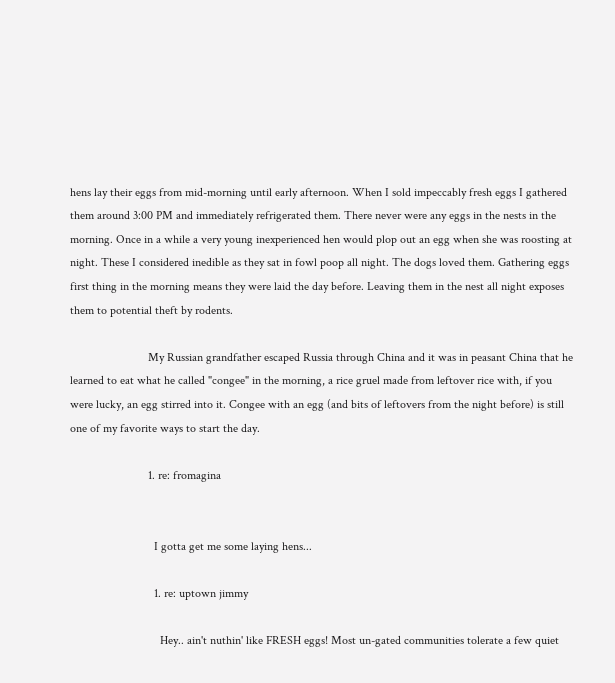hens lay their eggs from mid-morning until early afternoon. When I sold impeccably fresh eggs I gathered them around 3:00 PM and immediately refrigerated them. There never were any eggs in the nests in the morning. Once in a while a very young inexperienced hen would plop out an egg when she was roosting at night. These I considered inedible as they sat in fowl poop all night. The dogs loved them. Gathering eggs first thing in the morning means they were laid the day before. Leaving them in the nest all night exposes them to potential theft by rodents.

                          My Russian grandfather escaped Russia through China and it was in peasant China that he learned to eat what he called "congee" in the morning, a rice gruel made from leftover rice with, if you were lucky, an egg stirred into it. Congee with an egg (and bits of leftovers from the night before) is still one of my favorite ways to start the day.

                          1. re: fromagina


                            I gotta get me some laying hens...

                            1. re: uptown jimmy

                              Hey.. ain't nuthin' like FRESH eggs! Most un-gated communities tolerate a few quiet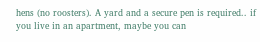hens (no roosters). A yard and a secure pen is required.. if you live in an apartment, maybe you can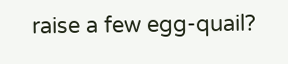raise a few egg-quail?